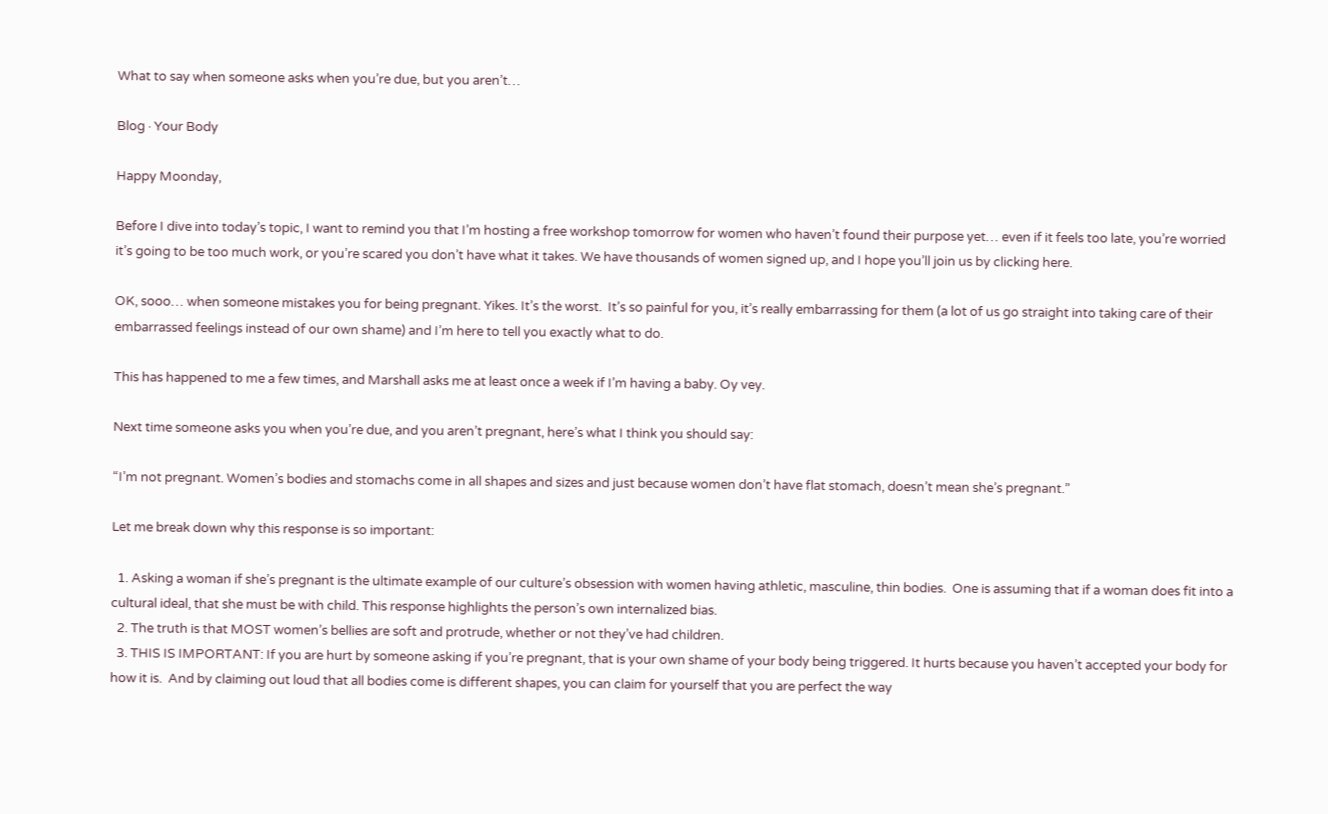What to say when someone asks when you’re due, but you aren’t…

Blog · Your Body

Happy Moonday,

Before I dive into today’s topic, I want to remind you that I’m hosting a free workshop tomorrow for women who haven’t found their purpose yet… even if it feels too late, you’re worried it’s going to be too much work, or you’re scared you don’t have what it takes. We have thousands of women signed up, and I hope you’ll join us by clicking here.

OK, sooo… when someone mistakes you for being pregnant. Yikes. It’s the worst.  It’s so painful for you, it’s really embarrassing for them (a lot of us go straight into taking care of their embarrassed feelings instead of our own shame) and I’m here to tell you exactly what to do.

This has happened to me a few times, and Marshall asks me at least once a week if I’m having a baby. Oy vey.

Next time someone asks you when you’re due, and you aren’t pregnant, here’s what I think you should say:

“I’m not pregnant. Women’s bodies and stomachs come in all shapes and sizes and just because women don’t have flat stomach, doesn’t mean she’s pregnant.”

Let me break down why this response is so important:

  1. Asking a woman if she’s pregnant is the ultimate example of our culture’s obsession with women having athletic, masculine, thin bodies.  One is assuming that if a woman does fit into a cultural ideal, that she must be with child. This response highlights the person’s own internalized bias.
  2. The truth is that MOST women’s bellies are soft and protrude, whether or not they’ve had children.
  3. THIS IS IMPORTANT: If you are hurt by someone asking if you’re pregnant, that is your own shame of your body being triggered. It hurts because you haven’t accepted your body for how it is.  And by claiming out loud that all bodies come is different shapes, you can claim for yourself that you are perfect the way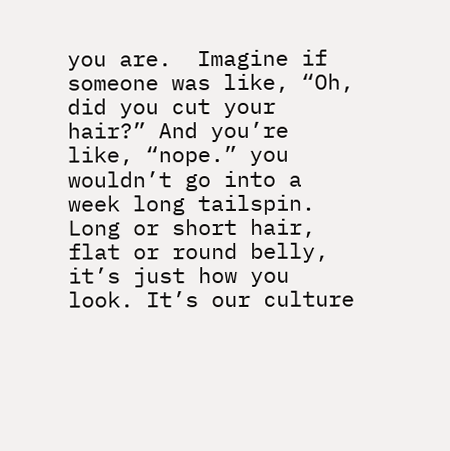you are.  Imagine if someone was like, “Oh, did you cut your hair?” And you’re like, “nope.” you wouldn’t go into a week long tailspin. Long or short hair, flat or round belly, it’s just how you look. It’s our culture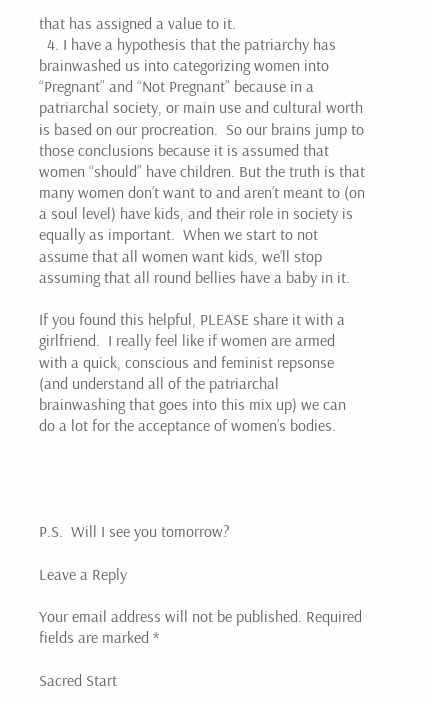that has assigned a value to it.
  4. I have a hypothesis that the patriarchy has brainwashed us into categorizing women into “Pregnant” and “Not Pregnant” because in a patriarchal society, or main use and cultural worth is based on our procreation.  So our brains jump to those conclusions because it is assumed that women “should” have children. But the truth is that many women don’t want to and aren’t meant to (on a soul level) have kids, and their role in society is equally as important.  When we start to not assume that all women want kids, we’ll stop assuming that all round bellies have a baby in it.

If you found this helpful, PLEASE share it with a girlfriend.  I really feel like if women are armed with a quick, conscious and feminist repsonse (and understand all of the patriarchal brainwashing that goes into this mix up) we can do a lot for the acceptance of women’s bodies.




P.S.  Will I see you tomorrow?

Leave a Reply

Your email address will not be published. Required fields are marked *

Sacred Start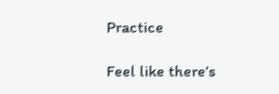Practice

Feel like there’s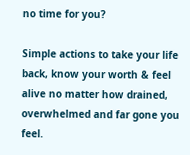no time for you?

Simple actions to take your life back, know your worth & feel alive no matter how drained, overwhelmed and far gone you feel.